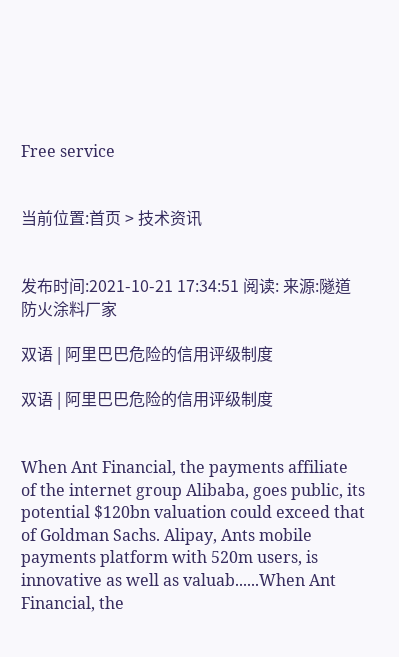Free service


当前位置:首页 > 技术资讯


发布时间:2021-10-21 17:34:51 阅读: 来源:隧道防火涂料厂家

双语 | 阿里巴巴危险的信用评级制度

双语 | 阿里巴巴危险的信用评级制度


When Ant Financial, the payments affiliate of the internet group Alibaba, goes public, its potential $120bn valuation could exceed that of Goldman Sachs. Alipay, Ants mobile payments platform with 520m users, is innovative as well as valuab......When Ant Financial, the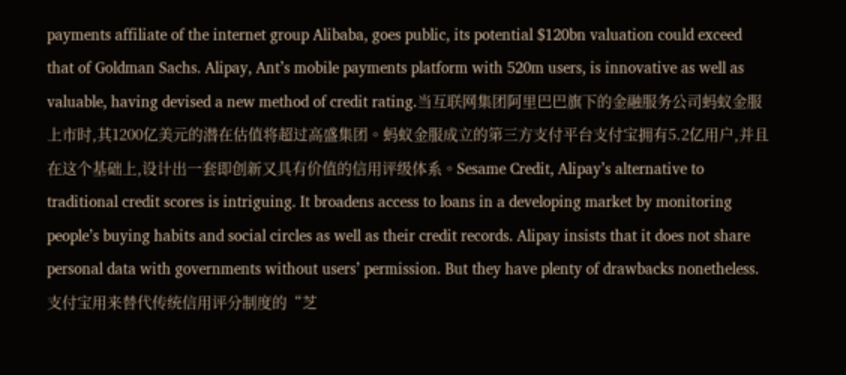payments affiliate of the internet group Alibaba, goes public, its potential $120bn valuation could exceed that of Goldman Sachs. Alipay, Ant’s mobile payments platform with 520m users, is innovative as well as valuable, having devised a new method of credit rating.当互联网集团阿里巴巴旗下的金融服务公司蚂蚁金服上市时,其1200亿美元的潜在估值将超过高盛集团。蚂蚁金服成立的第三方支付平台支付宝拥有5.2亿用户,并且在这个基础上,设计出一套即创新又具有价值的信用评级体系。Sesame Credit, Alipay’s alternative to traditional credit scores is intriguing. It broadens access to loans in a developing market by monitoring people’s buying habits and social circles as well as their credit records. Alipay insists that it does not share personal data with governments without users’ permission. But they have plenty of drawbacks nonetheless.支付宝用来替代传统信用评分制度的“芝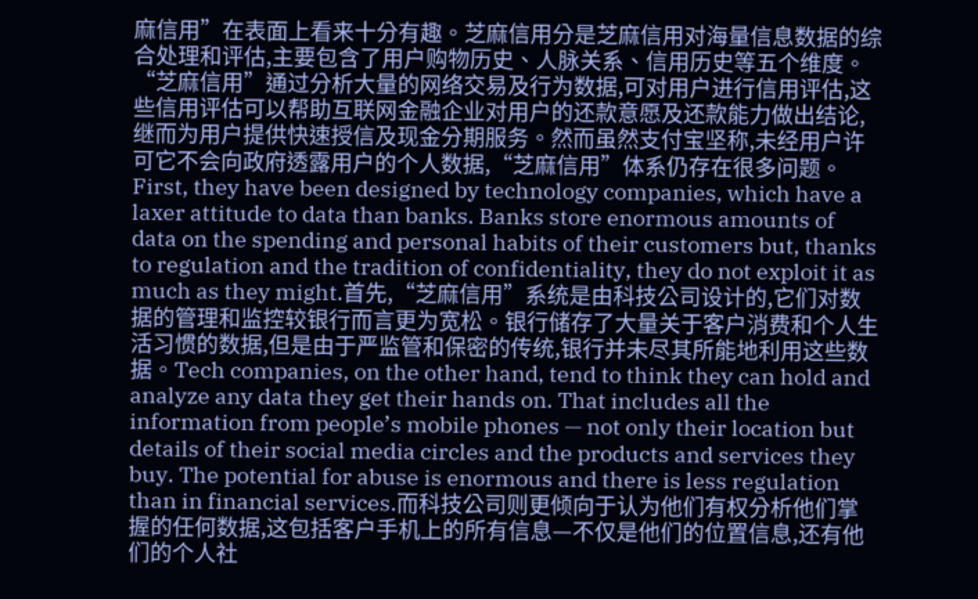麻信用”在表面上看来十分有趣。芝麻信用分是芝麻信用对海量信息数据的综合处理和评估,主要包含了用户购物历史、人脉关系、信用历史等五个维度。“芝麻信用”通过分析大量的网络交易及行为数据,可对用户进行信用评估,这些信用评估可以帮助互联网金融企业对用户的还款意愿及还款能力做出结论,继而为用户提供快速授信及现金分期服务。然而虽然支付宝坚称,未经用户许可它不会向政府透露用户的个人数据,“芝麻信用”体系仍存在很多问题。First, they have been designed by technology companies, which have a laxer attitude to data than banks. Banks store enormous amounts of data on the spending and personal habits of their customers but, thanks to regulation and the tradition of confidentiality, they do not exploit it as much as they might.首先,“芝麻信用”系统是由科技公司设计的,它们对数据的管理和监控较银行而言更为宽松。银行储存了大量关于客户消费和个人生活习惯的数据,但是由于严监管和保密的传统,银行并未尽其所能地利用这些数据。Tech companies, on the other hand, tend to think they can hold and analyze any data they get their hands on. That includes all the information from people’s mobile phones — not only their location but details of their social media circles and the products and services they buy. The potential for abuse is enormous and there is less regulation than in financial services.而科技公司则更倾向于认为他们有权分析他们掌握的任何数据,这包括客户手机上的所有信息—不仅是他们的位置信息,还有他们的个人社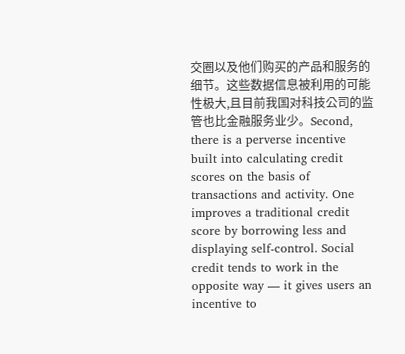交圈以及他们购买的产品和服务的细节。这些数据信息被利用的可能性极大,且目前我国对科技公司的监管也比金融服务业少。Second, there is a perverse incentive built into calculating credit scores on the basis of transactions and activity. One improves a traditional credit score by borrowing less and displaying self-control. Social credit tends to work in the opposite way — it gives users an incentive to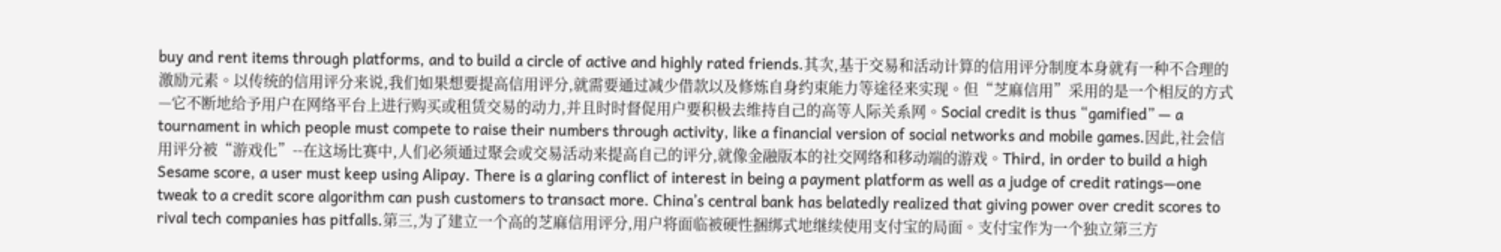buy and rent items through platforms, and to build a circle of active and highly rated friends.其次,基于交易和活动计算的信用评分制度本身就有一种不合理的激励元素。以传统的信用评分来说,我们如果想要提高信用评分,就需要通过减少借款以及修炼自身约束能力等途径来实现。但“芝麻信用”采用的是一个相反的方式—它不断地给予用户在网络平台上进行购买或租赁交易的动力,并且时时督促用户要积极去维持自己的高等人际关系网。Social credit is thus “gamified” — a tournament in which people must compete to raise their numbers through activity, like a financial version of social networks and mobile games.因此,社会信用评分被“游戏化”--在这场比赛中,人们必须通过聚会或交易活动来提高自己的评分,就像金融版本的社交网络和移动端的游戏。Third, in order to build a high Sesame score, a user must keep using Alipay. There is a glaring conflict of interest in being a payment platform as well as a judge of credit ratings—one tweak to a credit score algorithm can push customers to transact more. China’s central bank has belatedly realized that giving power over credit scores to rival tech companies has pitfalls.第三,为了建立一个高的芝麻信用评分,用户将面临被硬性捆绑式地继续使用支付宝的局面。支付宝作为一个独立第三方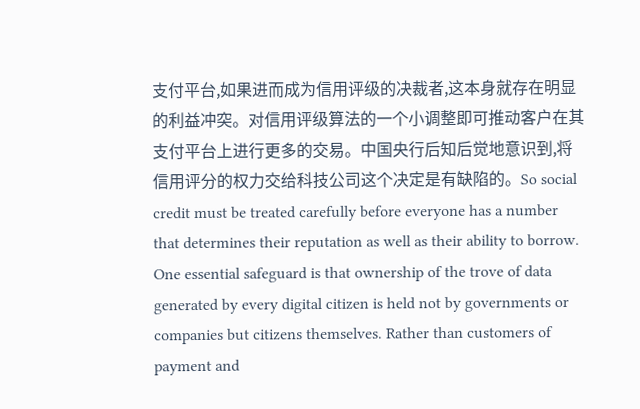支付平台,如果进而成为信用评级的决裁者,这本身就存在明显的利益冲突。对信用评级算法的一个小调整即可推动客户在其支付平台上进行更多的交易。中国央行后知后觉地意识到,将信用评分的权力交给科技公司这个决定是有缺陷的。So social credit must be treated carefully before everyone has a number that determines their reputation as well as their ability to borrow. One essential safeguard is that ownership of the trove of data generated by every digital citizen is held not by governments or companies but citizens themselves. Rather than customers of payment and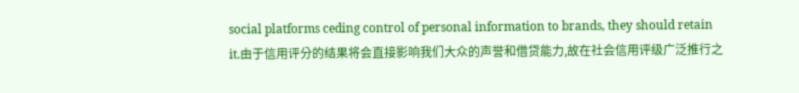social platforms ceding control of personal information to brands, they should retain it.由于信用评分的结果将会直接影响我们大众的声誉和借贷能力,故在社会信用评级广泛推行之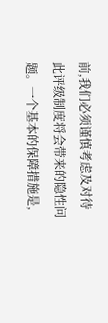前,我们必须谨慎考虑及对待此评级制度将会带来的隐性问题。一个基本的保障措施是,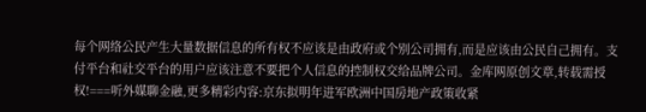每个网络公民产生大量数据信息的所有权不应该是由政府或个别公司拥有,而是应该由公民自己拥有。支付平台和社交平台的用户应该注意不要把个人信息的控制权交给品牌公司。金库网原创文章,转载需授权!===听外媒聊金融,更多精彩内容:京东拟明年进军欧洲中国房地产政策收紧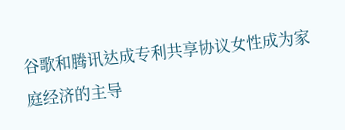谷歌和腾讯达成专利共享协议女性成为家庭经济的主导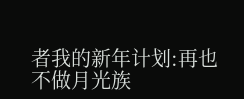者我的新年计划:再也不做月光族